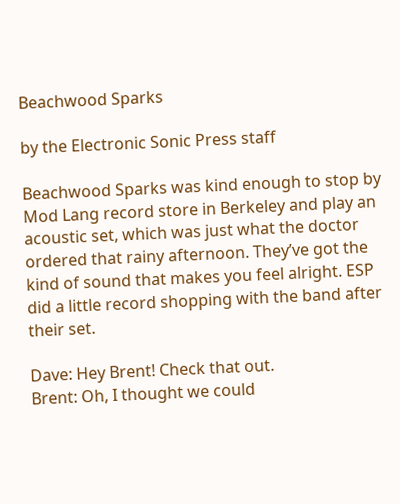Beachwood Sparks

by the Electronic Sonic Press staff

Beachwood Sparks was kind enough to stop by Mod Lang record store in Berkeley and play an acoustic set, which was just what the doctor ordered that rainy afternoon. They’ve got the kind of sound that makes you feel alright. ESP did a little record shopping with the band after their set.

Dave: Hey Brent! Check that out.
Brent: Oh, I thought we could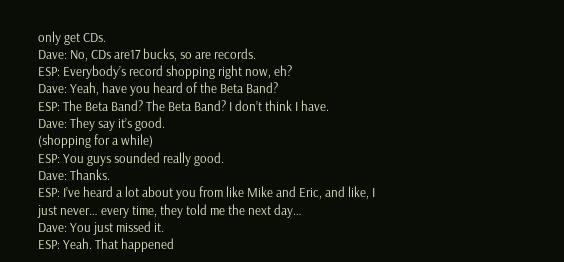only get CDs.
Dave: No, CDs are17 bucks, so are records.
ESP: Everybody’s record shopping right now, eh?
Dave: Yeah, have you heard of the Beta Band?
ESP: The Beta Band? The Beta Band? I don’t think I have.
Dave: They say it’s good.
(shopping for a while)
ESP: You guys sounded really good.
Dave: Thanks.
ESP: I’ve heard a lot about you from like Mike and Eric, and like, I just never… every time, they told me the next day…
Dave: You just missed it.
ESP: Yeah. That happened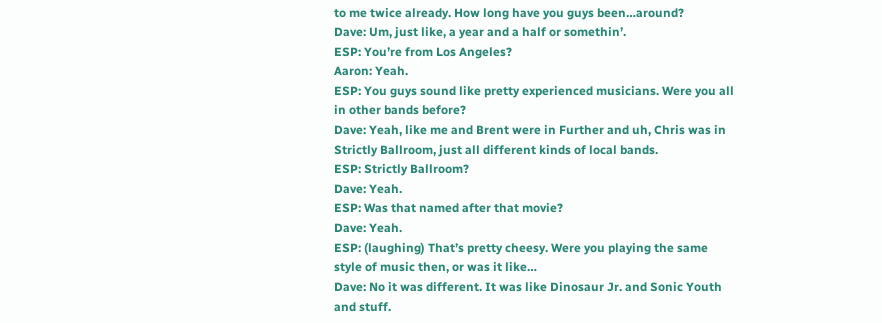to me twice already. How long have you guys been…around?
Dave: Um, just like, a year and a half or somethin’.
ESP: You’re from Los Angeles?
Aaron: Yeah.
ESP: You guys sound like pretty experienced musicians. Were you all in other bands before?
Dave: Yeah, like me and Brent were in Further and uh, Chris was in Strictly Ballroom, just all different kinds of local bands.
ESP: Strictly Ballroom?
Dave: Yeah.
ESP: Was that named after that movie?
Dave: Yeah.
ESP: (laughing) That’s pretty cheesy. Were you playing the same style of music then, or was it like…
Dave: No it was different. It was like Dinosaur Jr. and Sonic Youth and stuff.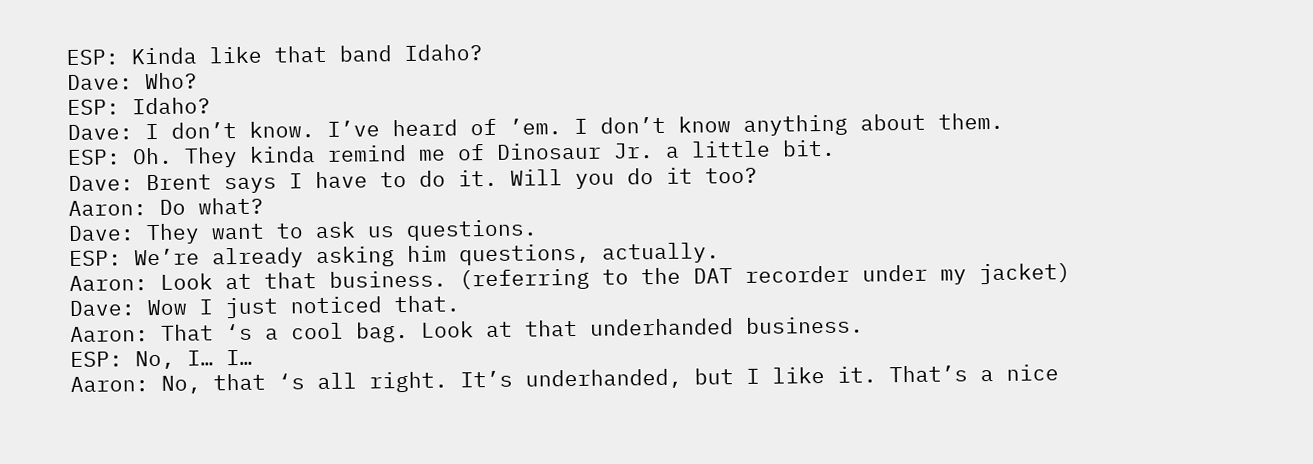ESP: Kinda like that band Idaho?
Dave: Who?
ESP: Idaho?
Dave: I don’t know. I’ve heard of ’em. I don’t know anything about them.
ESP: Oh. They kinda remind me of Dinosaur Jr. a little bit.
Dave: Brent says I have to do it. Will you do it too?
Aaron: Do what?
Dave: They want to ask us questions.
ESP: We’re already asking him questions, actually.
Aaron: Look at that business. (referring to the DAT recorder under my jacket)
Dave: Wow I just noticed that.
Aaron: That ‘s a cool bag. Look at that underhanded business.
ESP: No, I… I…
Aaron: No, that ‘s all right. It’s underhanded, but I like it. That’s a nice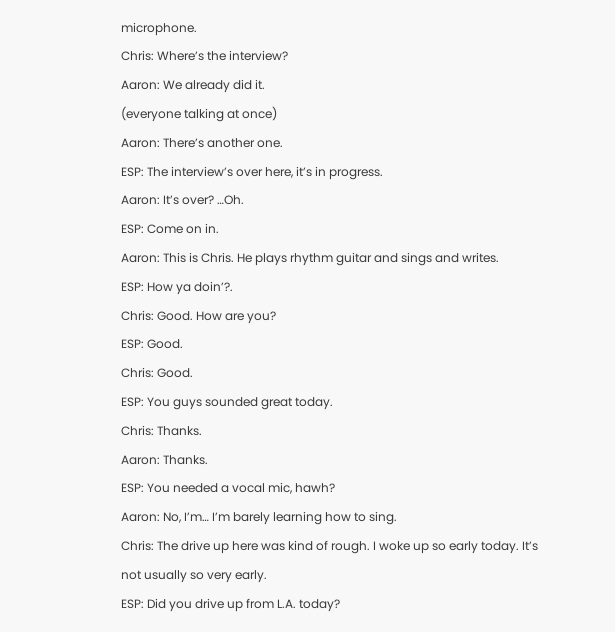microphone.
Chris: Where’s the interview?
Aaron: We already did it.
(everyone talking at once)
Aaron: There’s another one.
ESP: The interview’s over here, it’s in progress.
Aaron: It’s over? …Oh.
ESP: Come on in.
Aaron: This is Chris. He plays rhythm guitar and sings and writes.
ESP: How ya doin’?.
Chris: Good. How are you?
ESP: Good.
Chris: Good.
ESP: You guys sounded great today.
Chris: Thanks.
Aaron: Thanks.
ESP: You needed a vocal mic, hawh?
Aaron: No, I’m… I’m barely learning how to sing.
Chris: The drive up here was kind of rough. I woke up so early today. It’s not usually so very early.
ESP: Did you drive up from L.A. today?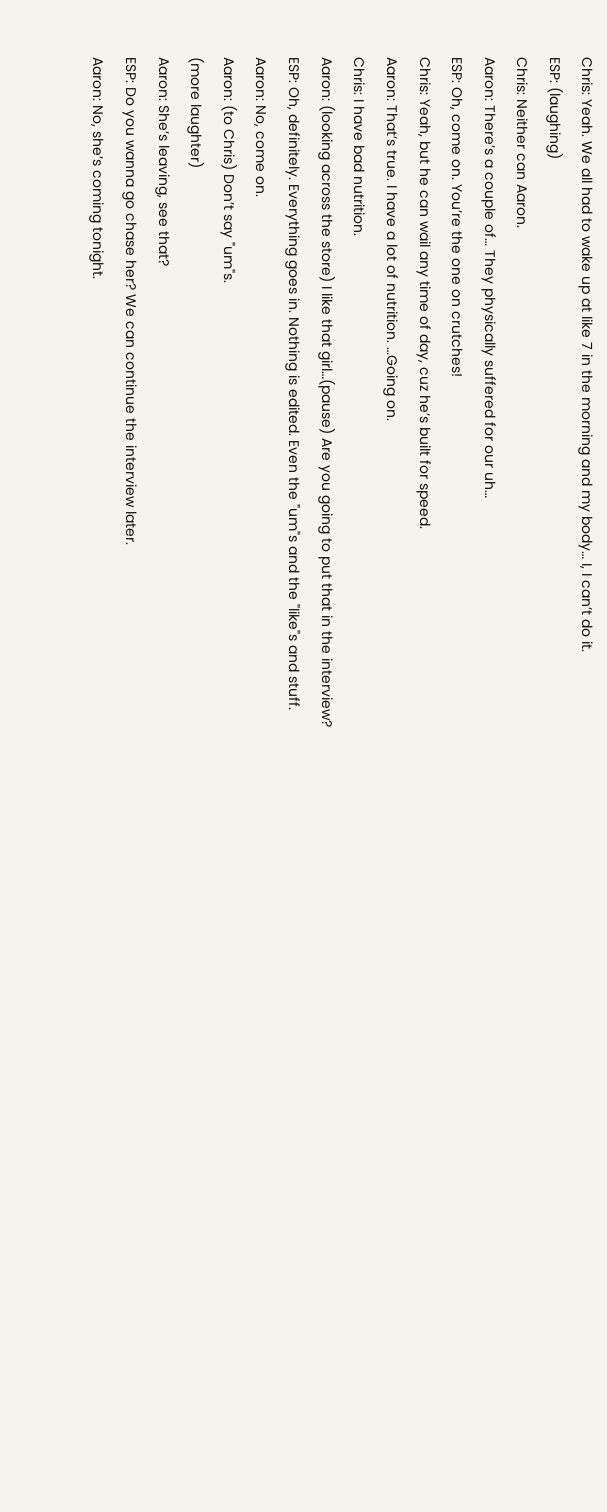Chris: Yeah. We all had to wake up at like 7 in the morning and my body… I, I can’t do it.
ESP: (laughing)
Chris: Neither can Aaron.
Aaron: There’s a couple of… They physically suffered for our uh…
ESP: Oh, come on. You’re the one on crutches!
Chris: Yeah, but he can wail any time of day, cuz he’s built for speed.
Aaron: That’s true. I have a lot of nutrition. …Going on.
Chris: I have bad nutrition.
Aaron: (looking across the store) I like that girl…(pause) Are you going to put that in the interview?
ESP: Oh, definitely. Everything goes in. Nothing is edited. Even the "um"s and the "like"s and stuff.
Aaron: No, come on.
Aaron: (to Chris) Don’t say "um"s.
(more laughter)
Aaron: She’s leaving, see that?
ESP: Do you wanna go chase her? We can continue the interview later.
Aaron: No, she’s coming tonight.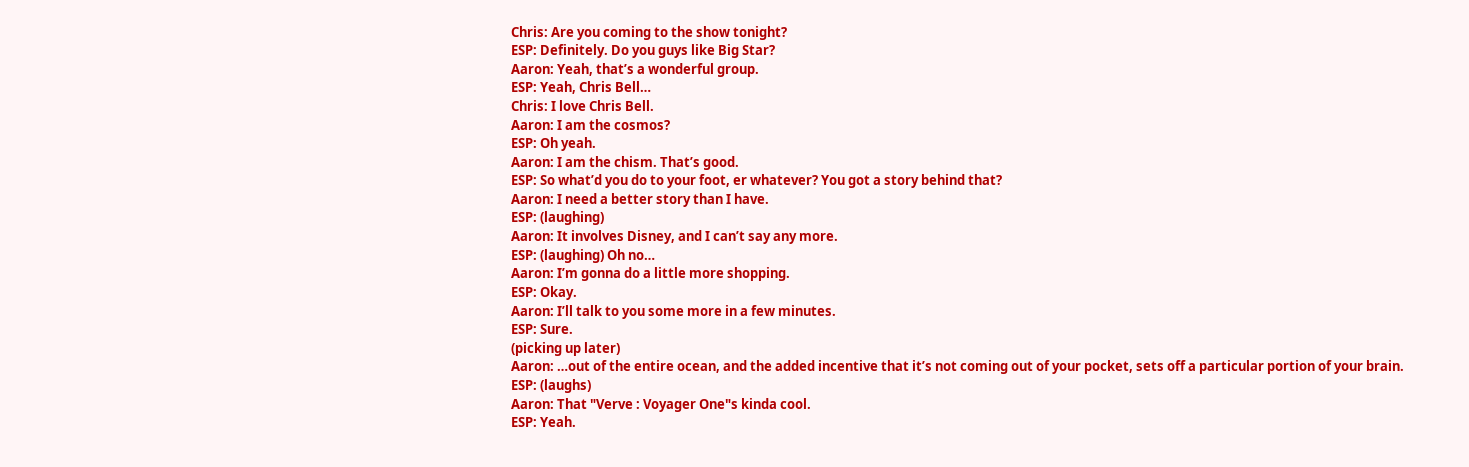Chris: Are you coming to the show tonight?
ESP: Definitely. Do you guys like Big Star?
Aaron: Yeah, that’s a wonderful group.
ESP: Yeah, Chris Bell…
Chris: I love Chris Bell.
Aaron: I am the cosmos?
ESP: Oh yeah.
Aaron: I am the chism. That’s good.
ESP: So what’d you do to your foot, er whatever? You got a story behind that?
Aaron: I need a better story than I have.
ESP: (laughing)
Aaron: It involves Disney, and I can’t say any more.
ESP: (laughing) Oh no…
Aaron: I’m gonna do a little more shopping.
ESP: Okay.
Aaron: I’ll talk to you some more in a few minutes.
ESP: Sure.
(picking up later)
Aaron: …out of the entire ocean, and the added incentive that it’s not coming out of your pocket, sets off a particular portion of your brain.
ESP: (laughs)
Aaron: That "Verve : Voyager One"s kinda cool.
ESP: Yeah.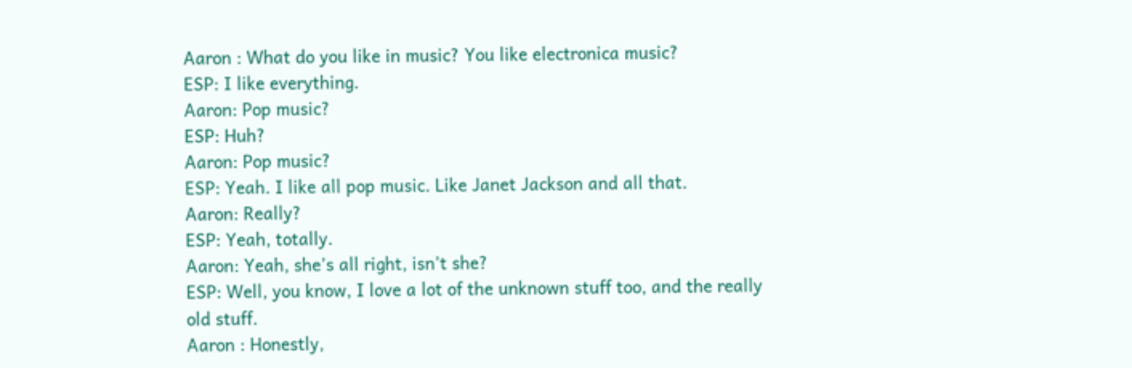Aaron : What do you like in music? You like electronica music?
ESP: I like everything.
Aaron: Pop music?
ESP: Huh?
Aaron: Pop music?
ESP: Yeah. I like all pop music. Like Janet Jackson and all that.
Aaron: Really?
ESP: Yeah, totally.
Aaron: Yeah, she’s all right, isn’t she?
ESP: Well, you know, I love a lot of the unknown stuff too, and the really old stuff.
Aaron : Honestly,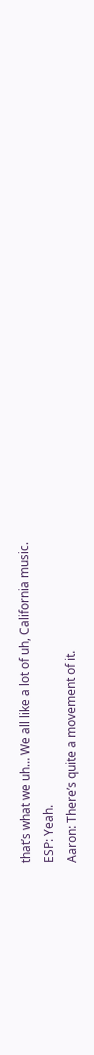that’s what we uh… We all like a lot of uh, California music.
ESP: Yeah.
Aaron: There’s quite a movement of it.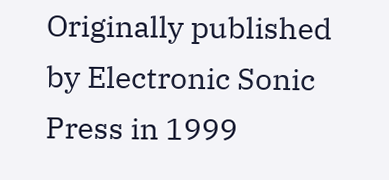Originally published by Electronic Sonic Press in 1999